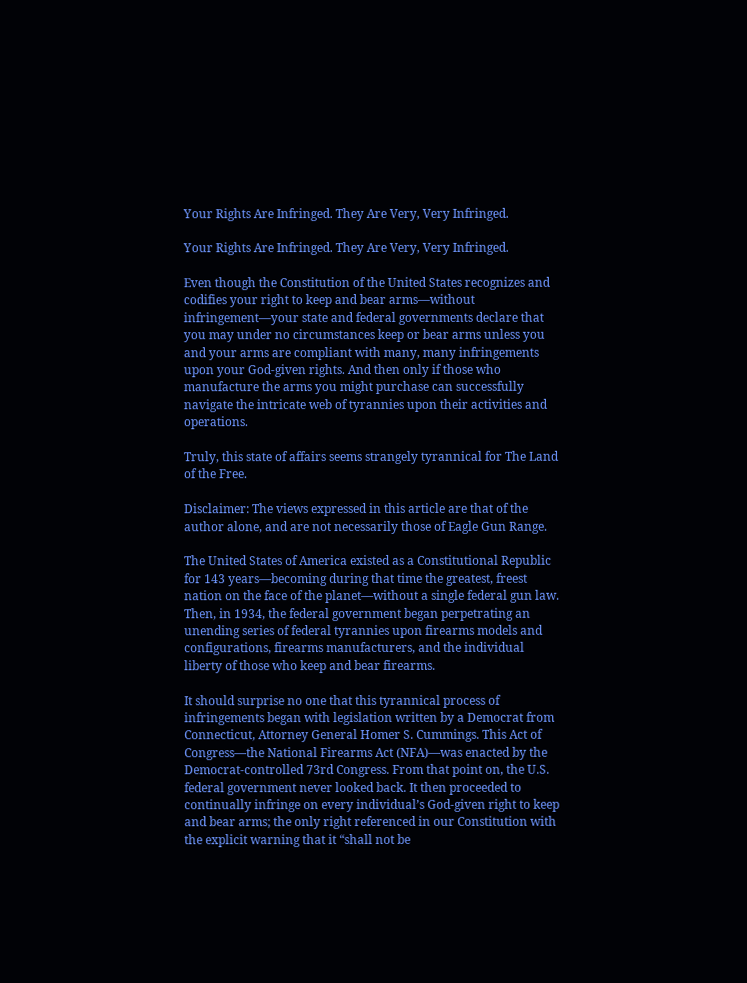Your Rights Are Infringed. They Are Very, Very Infringed.

Your Rights Are Infringed. They Are Very, Very Infringed.

Even though the Constitution of the United States recognizes and codifies your right to keep and bear arms—without infringement—your state and federal governments declare that you may under no circumstances keep or bear arms unless you and your arms are compliant with many, many infringements upon your God-given rights. And then only if those who manufacture the arms you might purchase can successfully navigate the intricate web of tyrannies upon their activities and operations.

Truly, this state of affairs seems strangely tyrannical for The Land of the Free.

Disclaimer: The views expressed in this article are that of the author alone, and are not necessarily those of Eagle Gun Range.

The United States of America existed as a Constitutional Republic for 143 years—becoming during that time the greatest, freest nation on the face of the planet—without a single federal gun law. Then, in 1934, the federal government began perpetrating an unending series of federal tyrannies upon firearms models and configurations, firearms manufacturers, and the individual liberty of those who keep and bear firearms.

It should surprise no one that this tyrannical process of infringements began with legislation written by a Democrat from Connecticut, Attorney General Homer S. Cummings. This Act of Congress—the National Firearms Act (NFA)—was enacted by the Democrat-controlled 73rd Congress. From that point on, the U.S. federal government never looked back. It then proceeded to continually infringe on every individual’s God-given right to keep and bear arms; the only right referenced in our Constitution with the explicit warning that it “shall not be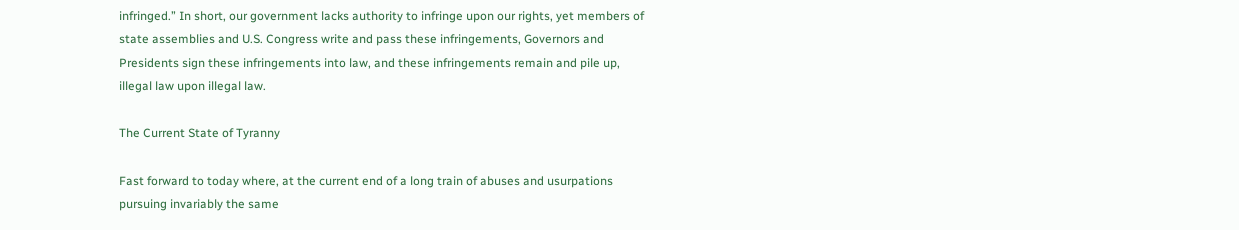infringed.” In short, our government lacks authority to infringe upon our rights, yet members of state assemblies and U.S. Congress write and pass these infringements, Governors and Presidents sign these infringements into law, and these infringements remain and pile up, illegal law upon illegal law.

The Current State of Tyranny

Fast forward to today where, at the current end of a long train of abuses and usurpations pursuing invariably the same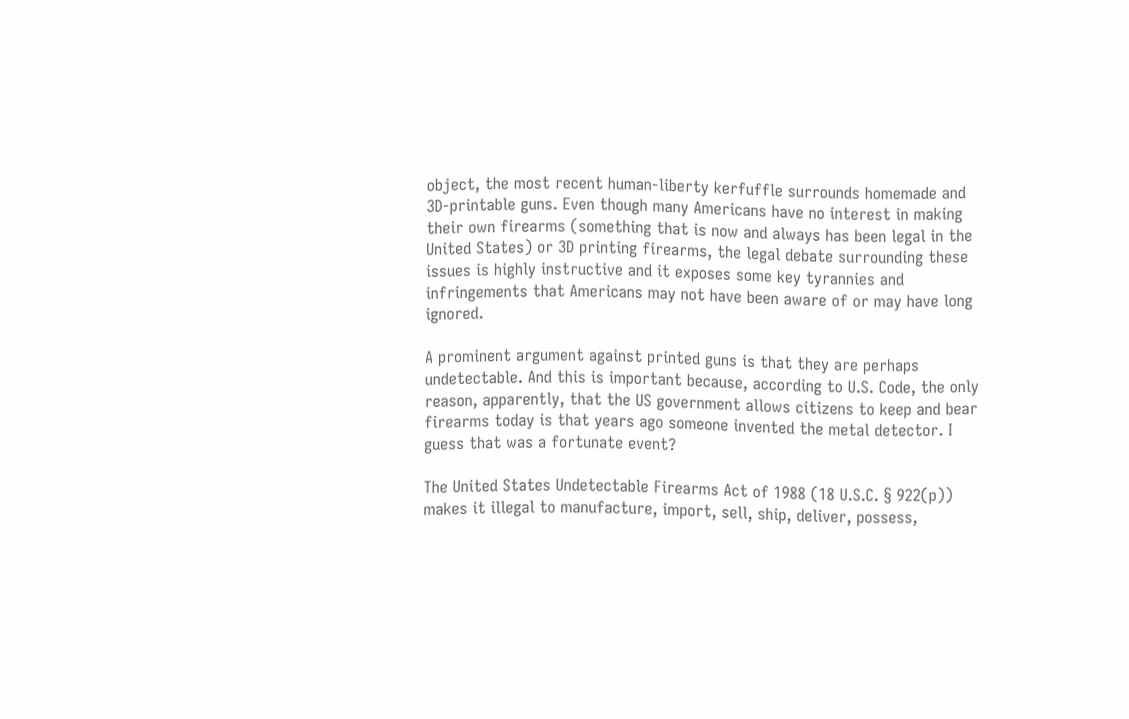object, the most recent human-liberty kerfuffle surrounds homemade and 3D-printable guns. Even though many Americans have no interest in making their own firearms (something that is now and always has been legal in the United States) or 3D printing firearms, the legal debate surrounding these issues is highly instructive and it exposes some key tyrannies and infringements that Americans may not have been aware of or may have long ignored.

A prominent argument against printed guns is that they are perhaps undetectable. And this is important because, according to U.S. Code, the only reason, apparently, that the US government allows citizens to keep and bear firearms today is that years ago someone invented the metal detector. I guess that was a fortunate event?

The United States Undetectable Firearms Act of 1988 (18 U.S.C. § 922(p)) makes it illegal to manufacture, import, sell, ship, deliver, possess,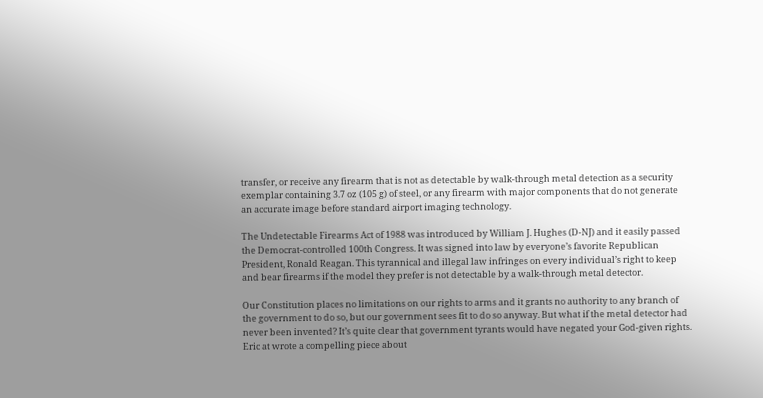transfer, or receive any firearm that is not as detectable by walk-through metal detection as a security exemplar containing 3.7 oz (105 g) of steel, or any firearm with major components that do not generate an accurate image before standard airport imaging technology.

The Undetectable Firearms Act of 1988 was introduced by William J. Hughes (D-NJ) and it easily passed the Democrat-controlled 100th Congress. It was signed into law by everyone’s favorite Republican President, Ronald Reagan. This tyrannical and illegal law infringes on every individual’s right to keep and bear firearms if the model they prefer is not detectable by a walk-through metal detector.

Our Constitution places no limitations on our rights to arms and it grants no authority to any branch of the government to do so, but our government sees fit to do so anyway. But what if the metal detector had never been invented? It’s quite clear that government tyrants would have negated your God-given rights. Eric at wrote a compelling piece about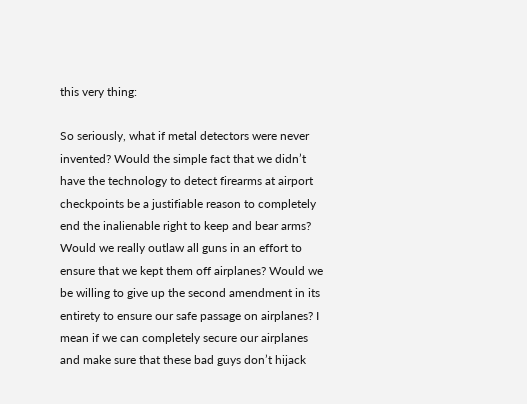this very thing:

So seriously, what if metal detectors were never invented? Would the simple fact that we didn’t have the technology to detect firearms at airport checkpoints be a justifiable reason to completely end the inalienable right to keep and bear arms? Would we really outlaw all guns in an effort to ensure that we kept them off airplanes? Would we be willing to give up the second amendment in its entirety to ensure our safe passage on airplanes? I mean if we can completely secure our airplanes and make sure that these bad guys don’t hijack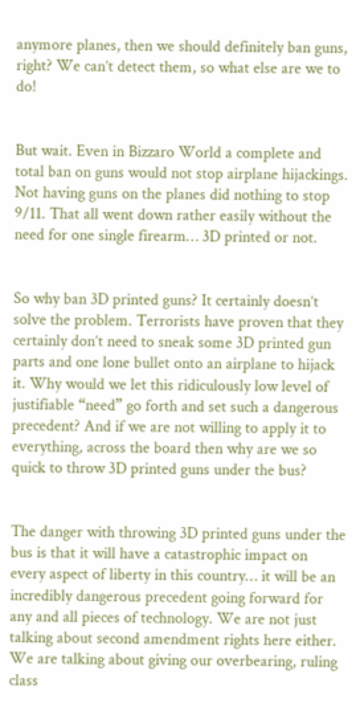anymore planes, then we should definitely ban guns, right? We can’t detect them, so what else are we to do!


But wait. Even in Bizzaro World a complete and total ban on guns would not stop airplane hijackings. Not having guns on the planes did nothing to stop 9/11. That all went down rather easily without the need for one single firearm… 3D printed or not.


So why ban 3D printed guns? It certainly doesn’t solve the problem. Terrorists have proven that they certainly don’t need to sneak some 3D printed gun parts and one lone bullet onto an airplane to hijack it. Why would we let this ridiculously low level of justifiable “need” go forth and set such a dangerous precedent? And if we are not willing to apply it to everything, across the board then why are we so quick to throw 3D printed guns under the bus?


The danger with throwing 3D printed guns under the bus is that it will have a catastrophic impact on every aspect of liberty in this country… it will be an incredibly dangerous precedent going forward for any and all pieces of technology. We are not just talking about second amendment rights here either. We are talking about giving our overbearing, ruling class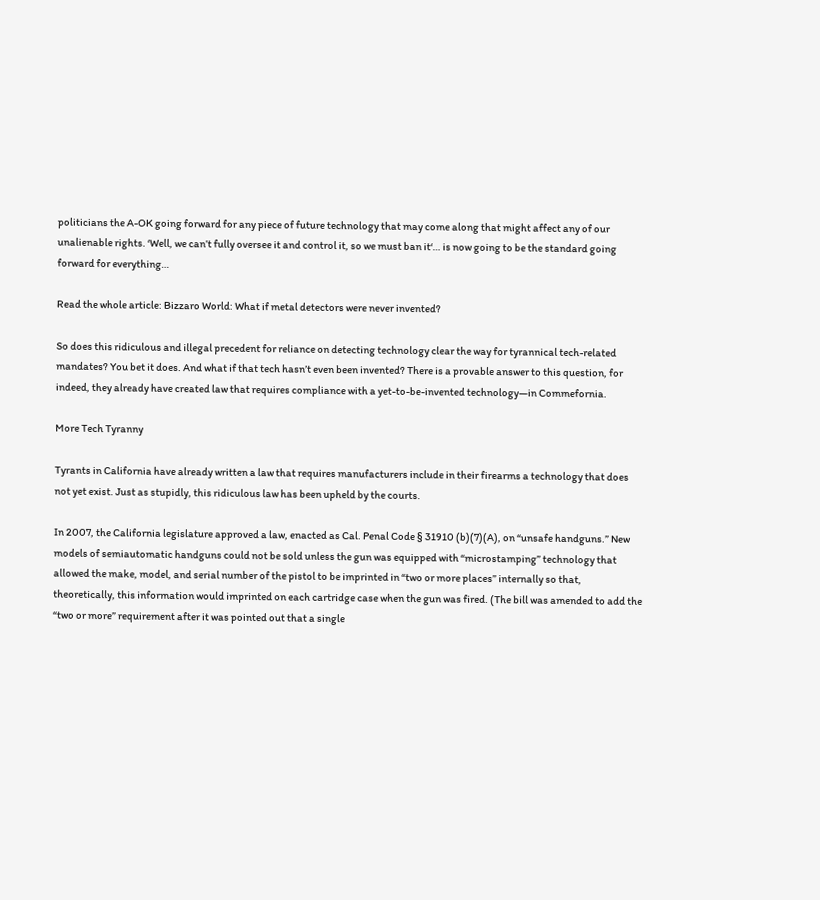politicians the A-OK going forward for any piece of future technology that may come along that might affect any of our unalienable rights. ‘Well, we can’t fully oversee it and control it, so we must ban it‘… is now going to be the standard going forward for everything…

Read the whole article: Bizzaro World: What if metal detectors were never invented?

So does this ridiculous and illegal precedent for reliance on detecting technology clear the way for tyrannical tech-related mandates? You bet it does. And what if that tech hasn’t even been invented? There is a provable answer to this question, for indeed, they already have created law that requires compliance with a yet-to-be-invented technology—in Commefornia.

More Tech Tyranny

Tyrants in California have already written a law that requires manufacturers include in their firearms a technology that does not yet exist. Just as stupidly, this ridiculous law has been upheld by the courts.

In 2007, the California legislature approved a law, enacted as Cal. Penal Code § 31910 (b)(7)(A), on “unsafe handguns.” New models of semiautomatic handguns could not be sold unless the gun was equipped with “microstamping” technology that allowed the make, model, and serial number of the pistol to be imprinted in “two or more places” internally so that, theoretically, this information would imprinted on each cartridge case when the gun was fired. (The bill was amended to add the “two or more” requirement after it was pointed out that a single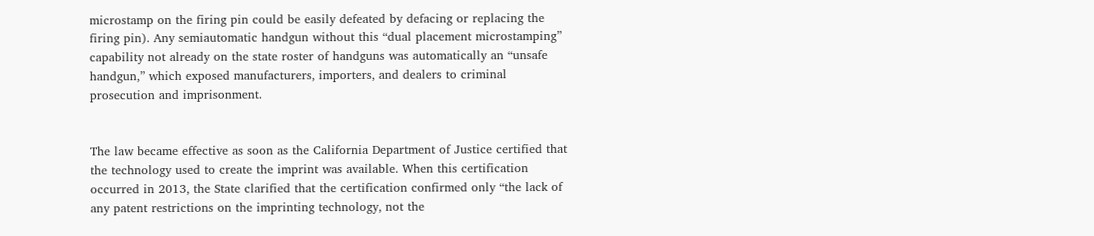microstamp on the firing pin could be easily defeated by defacing or replacing the firing pin). Any semiautomatic handgun without this “dual placement microstamping” capability not already on the state roster of handguns was automatically an “unsafe handgun,” which exposed manufacturers, importers, and dealers to criminal prosecution and imprisonment.


The law became effective as soon as the California Department of Justice certified that the technology used to create the imprint was available. When this certification occurred in 2013, the State clarified that the certification confirmed only “the lack of any patent restrictions on the imprinting technology, not the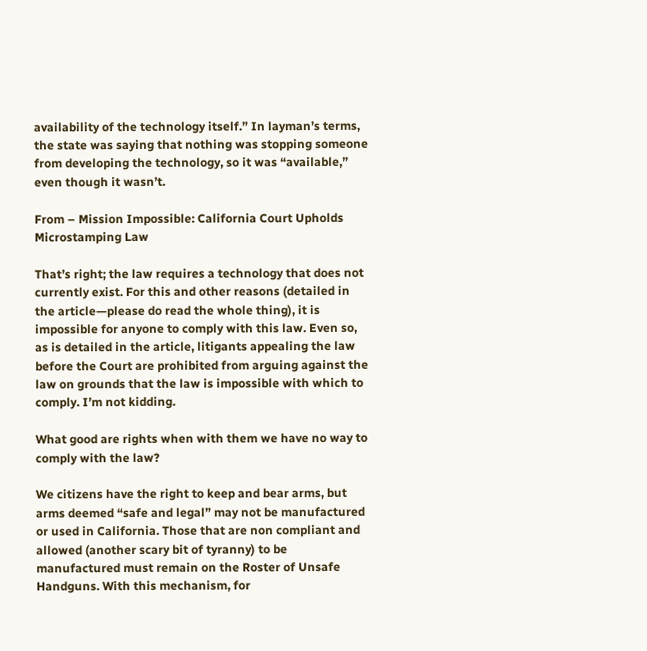availability of the technology itself.” In layman’s terms, the state was saying that nothing was stopping someone from developing the technology, so it was “available,” even though it wasn’t.

From – Mission Impossible: California Court Upholds Microstamping Law

That’s right; the law requires a technology that does not currently exist. For this and other reasons (detailed in the article—please do read the whole thing), it is impossible for anyone to comply with this law. Even so, as is detailed in the article, litigants appealing the law before the Court are prohibited from arguing against the law on grounds that the law is impossible with which to comply. I’m not kidding.

What good are rights when with them we have no way to comply with the law?

We citizens have the right to keep and bear arms, but arms deemed “safe and legal” may not be manufactured or used in California. Those that are non compliant and allowed (another scary bit of tyranny) to be manufactured must remain on the Roster of Unsafe Handguns. With this mechanism, for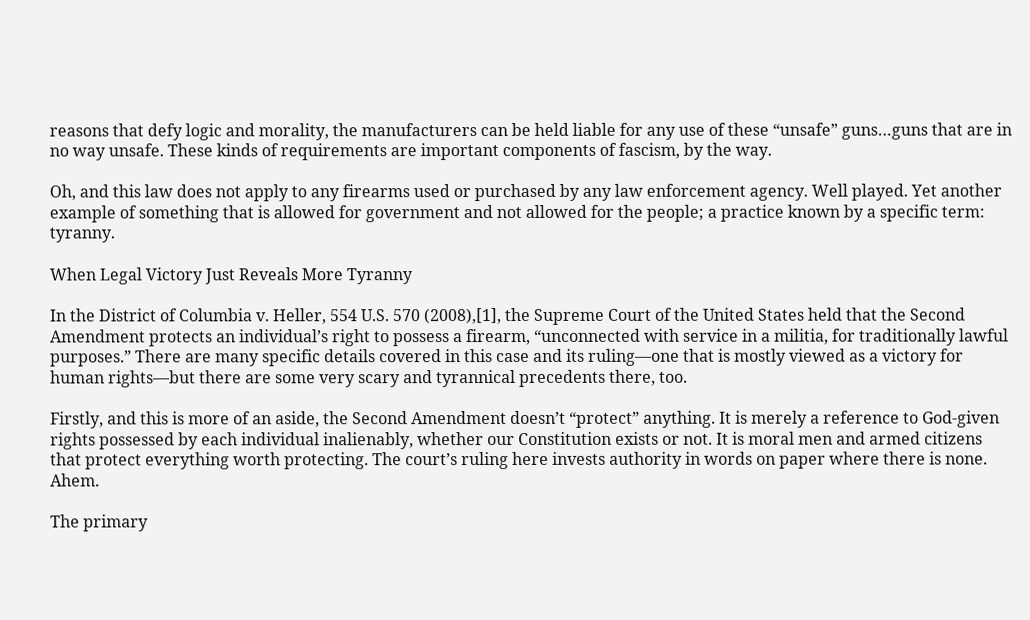reasons that defy logic and morality, the manufacturers can be held liable for any use of these “unsafe” guns…guns that are in no way unsafe. These kinds of requirements are important components of fascism, by the way.

Oh, and this law does not apply to any firearms used or purchased by any law enforcement agency. Well played. Yet another example of something that is allowed for government and not allowed for the people; a practice known by a specific term: tyranny.

When Legal Victory Just Reveals More Tyranny

In the District of Columbia v. Heller, 554 U.S. 570 (2008),[1], the Supreme Court of the United States held that the Second Amendment protects an individual’s right to possess a firearm, “unconnected with service in a militia, for traditionally lawful purposes.” There are many specific details covered in this case and its ruling—one that is mostly viewed as a victory for human rights—but there are some very scary and tyrannical precedents there, too.

Firstly, and this is more of an aside, the Second Amendment doesn’t “protect” anything. It is merely a reference to God-given rights possessed by each individual inalienably, whether our Constitution exists or not. It is moral men and armed citizens that protect everything worth protecting. The court’s ruling here invests authority in words on paper where there is none. Ahem.

The primary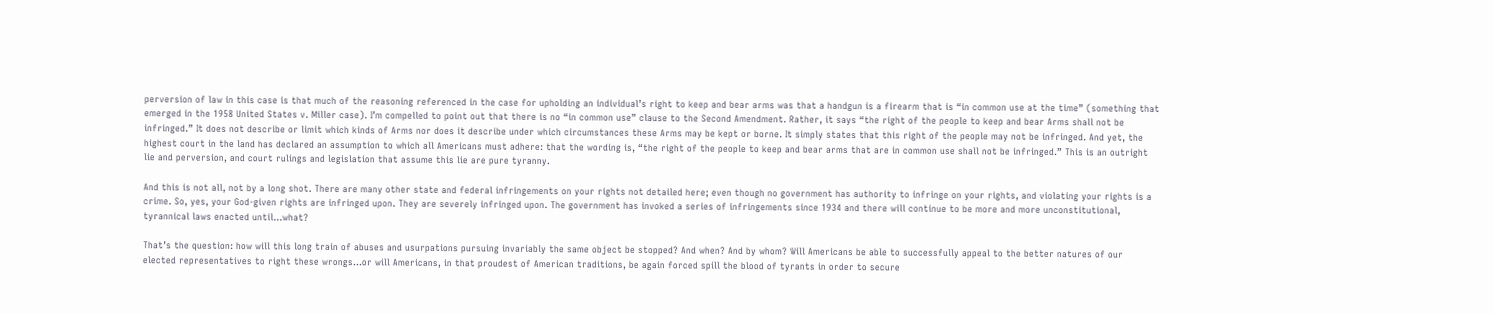perversion of law in this case is that much of the reasoning referenced in the case for upholding an individual’s right to keep and bear arms was that a handgun is a firearm that is “in common use at the time” (something that emerged in the 1958 United States v. Miller case). I’m compelled to point out that there is no “in common use” clause to the Second Amendment. Rather, it says “the right of the people to keep and bear Arms shall not be infringed.” It does not describe or limit which kinds of Arms nor does it describe under which circumstances these Arms may be kept or borne. It simply states that this right of the people may not be infringed. And yet, the highest court in the land has declared an assumption to which all Americans must adhere: that the wording is, “the right of the people to keep and bear arms that are in common use shall not be infringed.” This is an outright lie and perversion, and court rulings and legislation that assume this lie are pure tyranny.

And this is not all, not by a long shot. There are many other state and federal infringements on your rights not detailed here; even though no government has authority to infringe on your rights, and violating your rights is a crime. So, yes, your God-given rights are infringed upon. They are severely infringed upon. The government has invoked a series of infringements since 1934 and there will continue to be more and more unconstitutional, tyrannical laws enacted until…what?

That’s the question: how will this long train of abuses and usurpations pursuing invariably the same object be stopped? And when? And by whom? Will Americans be able to successfully appeal to the better natures of our elected representatives to right these wrongs…or will Americans, in that proudest of American traditions, be again forced spill the blood of tyrants in order to secure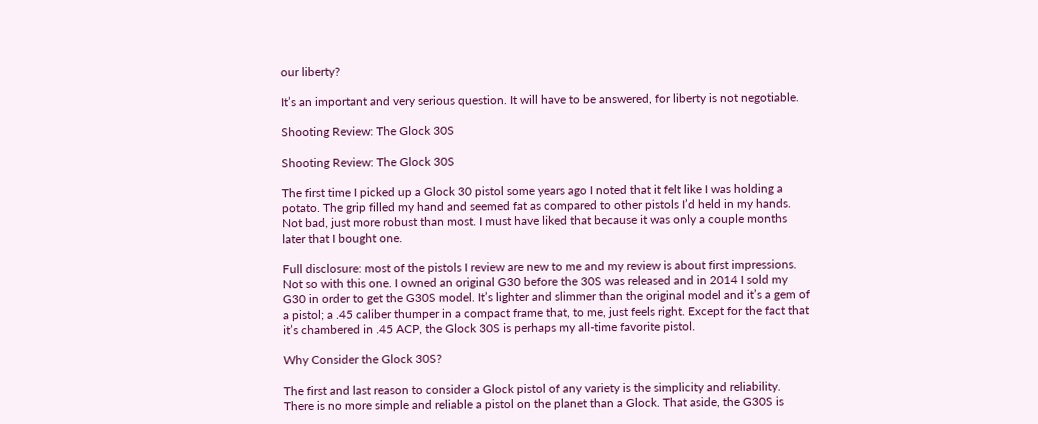our liberty?

It’s an important and very serious question. It will have to be answered, for liberty is not negotiable.

Shooting Review: The Glock 30S

Shooting Review: The Glock 30S

The first time I picked up a Glock 30 pistol some years ago I noted that it felt like I was holding a potato. The grip filled my hand and seemed fat as compared to other pistols I’d held in my hands. Not bad, just more robust than most. I must have liked that because it was only a couple months later that I bought one.

Full disclosure: most of the pistols I review are new to me and my review is about first impressions. Not so with this one. I owned an original G30 before the 30S was released and in 2014 I sold my G30 in order to get the G30S model. It’s lighter and slimmer than the original model and it’s a gem of a pistol; a .45 caliber thumper in a compact frame that, to me, just feels right. Except for the fact that it’s chambered in .45 ACP, the Glock 30S is perhaps my all-time favorite pistol.

Why Consider the Glock 30S?

The first and last reason to consider a Glock pistol of any variety is the simplicity and reliability. There is no more simple and reliable a pistol on the planet than a Glock. That aside, the G30S is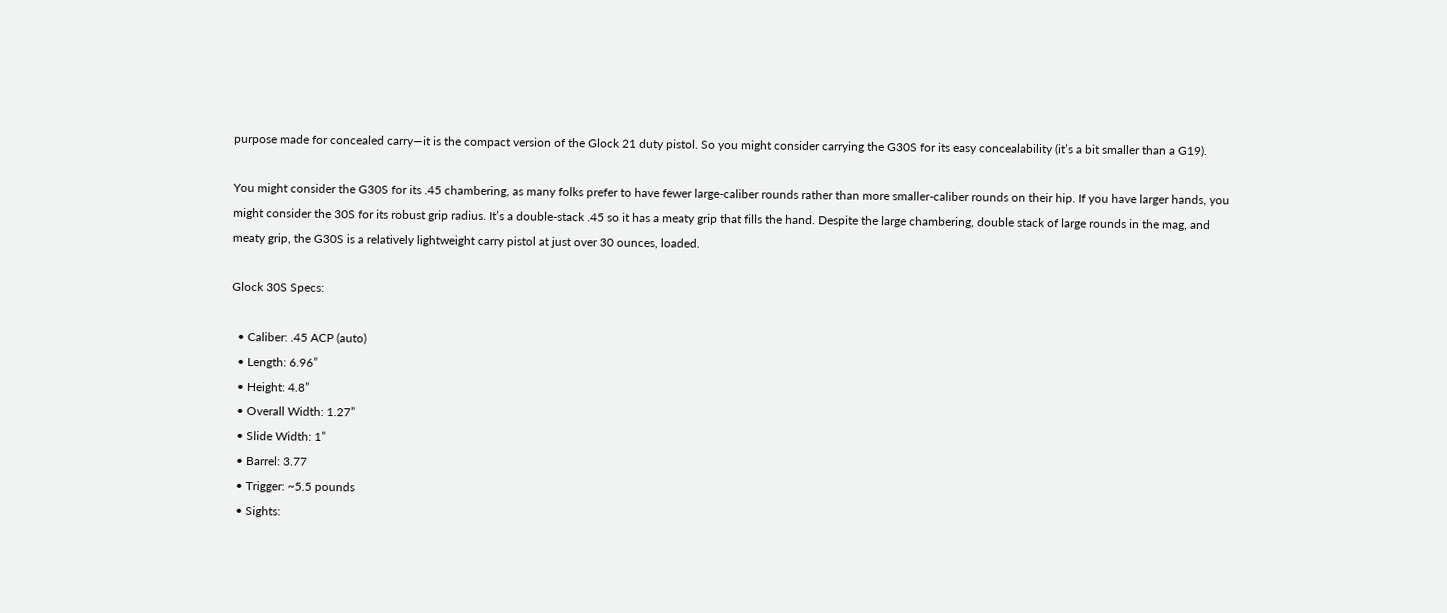purpose made for concealed carry—it is the compact version of the Glock 21 duty pistol. So you might consider carrying the G30S for its easy concealability (it’s a bit smaller than a G19).

You might consider the G30S for its .45 chambering, as many folks prefer to have fewer large-caliber rounds rather than more smaller-caliber rounds on their hip. If you have larger hands, you might consider the 30S for its robust grip radius. It’s a double-stack .45 so it has a meaty grip that fills the hand. Despite the large chambering, double stack of large rounds in the mag, and meaty grip, the G30S is a relatively lightweight carry pistol at just over 30 ounces, loaded.

Glock 30S Specs:

  • Caliber: .45 ACP (auto)
  • Length: 6.96”
  • Height: 4.8”
  • Overall Width: 1.27”
  • Slide Width: 1”
  • Barrel: 3.77
  • Trigger: ~5.5 pounds
  • Sights: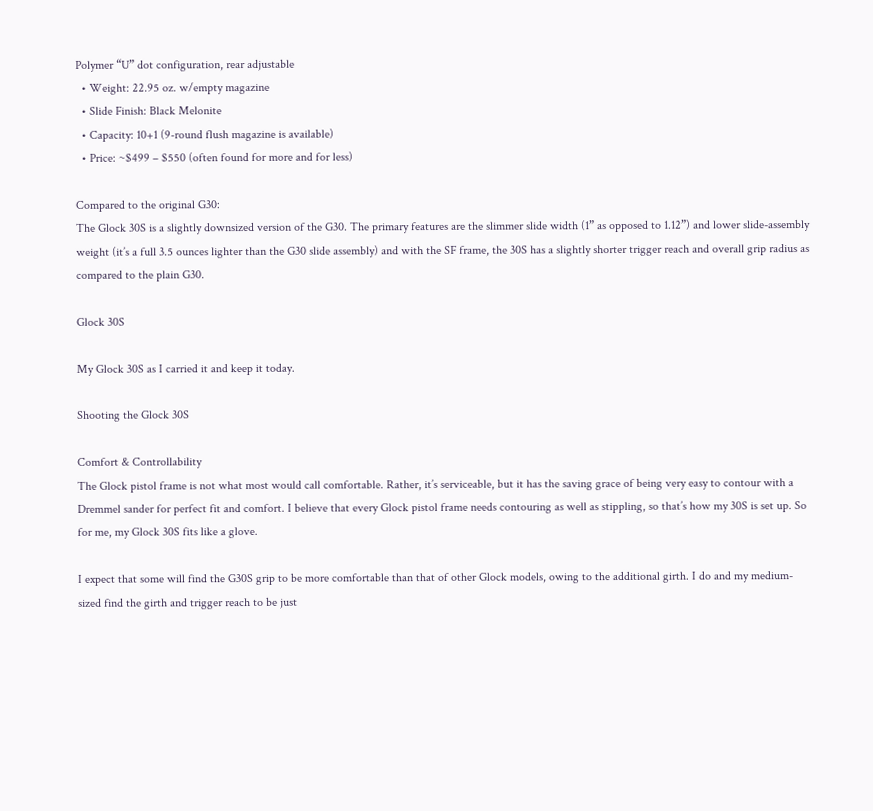Polymer “U” dot configuration, rear adjustable
  • Weight: 22.95 oz. w/empty magazine
  • Slide Finish: Black Melonite
  • Capacity: 10+1 (9-round flush magazine is available)
  • Price: ~$499 – $550 (often found for more and for less)

Compared to the original G30:
The Glock 30S is a slightly downsized version of the G30. The primary features are the slimmer slide width (1” as opposed to 1.12”) and lower slide-assembly weight (it’s a full 3.5 ounces lighter than the G30 slide assembly) and with the SF frame, the 30S has a slightly shorter trigger reach and overall grip radius as compared to the plain G30.

Glock 30S

My Glock 30S as I carried it and keep it today.

Shooting the Glock 30S

Comfort & Controllability
The Glock pistol frame is not what most would call comfortable. Rather, it’s serviceable, but it has the saving grace of being very easy to contour with a Dremmel sander for perfect fit and comfort. I believe that every Glock pistol frame needs contouring as well as stippling, so that’s how my 30S is set up. So for me, my Glock 30S fits like a glove.

I expect that some will find the G30S grip to be more comfortable than that of other Glock models, owing to the additional girth. I do and my medium-sized find the girth and trigger reach to be just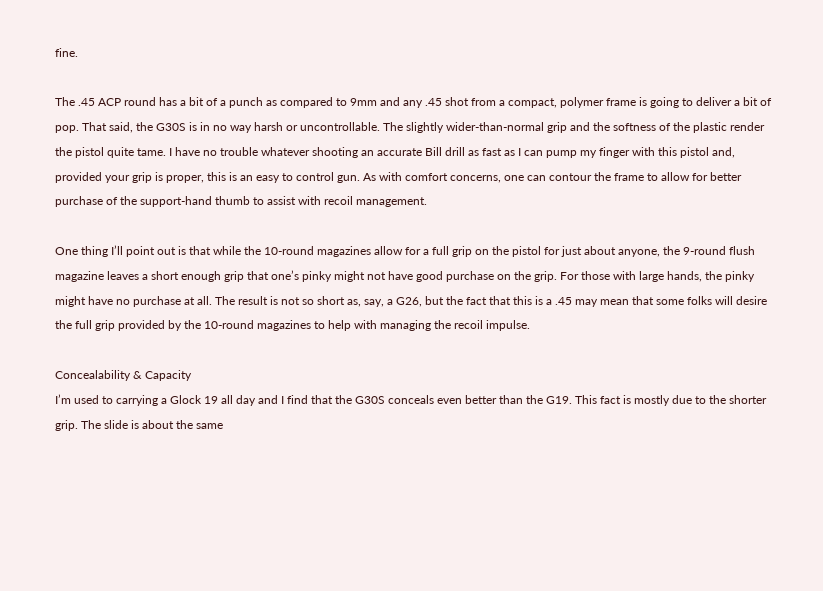fine.

The .45 ACP round has a bit of a punch as compared to 9mm and any .45 shot from a compact, polymer frame is going to deliver a bit of pop. That said, the G30S is in no way harsh or uncontrollable. The slightly wider-than-normal grip and the softness of the plastic render the pistol quite tame. I have no trouble whatever shooting an accurate Bill drill as fast as I can pump my finger with this pistol and, provided your grip is proper, this is an easy to control gun. As with comfort concerns, one can contour the frame to allow for better purchase of the support-hand thumb to assist with recoil management.

One thing I’ll point out is that while the 10-round magazines allow for a full grip on the pistol for just about anyone, the 9-round flush magazine leaves a short enough grip that one’s pinky might not have good purchase on the grip. For those with large hands, the pinky might have no purchase at all. The result is not so short as, say, a G26, but the fact that this is a .45 may mean that some folks will desire the full grip provided by the 10-round magazines to help with managing the recoil impulse.

Concealability & Capacity
I’m used to carrying a Glock 19 all day and I find that the G30S conceals even better than the G19. This fact is mostly due to the shorter grip. The slide is about the same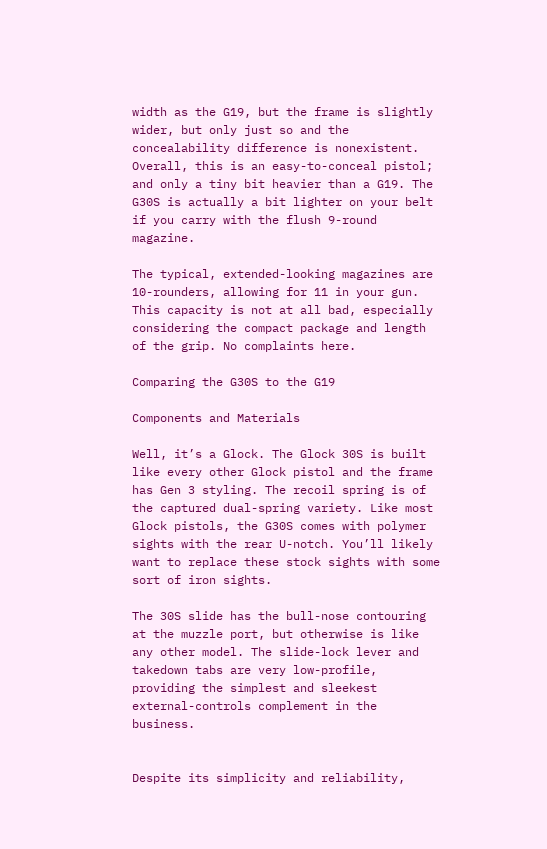width as the G19, but the frame is slightly wider, but only just so and the concealability difference is nonexistent. Overall, this is an easy-to-conceal pistol; and only a tiny bit heavier than a G19. The G30S is actually a bit lighter on your belt if you carry with the flush 9-round magazine.

The typical, extended-looking magazines are 10-rounders, allowing for 11 in your gun. This capacity is not at all bad, especially considering the compact package and length of the grip. No complaints here.

Comparing the G30S to the G19

Components and Materials

Well, it’s a Glock. The Glock 30S is built like every other Glock pistol and the frame has Gen 3 styling. The recoil spring is of the captured dual-spring variety. Like most Glock pistols, the G30S comes with polymer sights with the rear U-notch. You’ll likely want to replace these stock sights with some sort of iron sights.

The 30S slide has the bull-nose contouring at the muzzle port, but otherwise is like any other model. The slide-lock lever and takedown tabs are very low-profile, providing the simplest and sleekest external-controls complement in the business.


Despite its simplicity and reliability,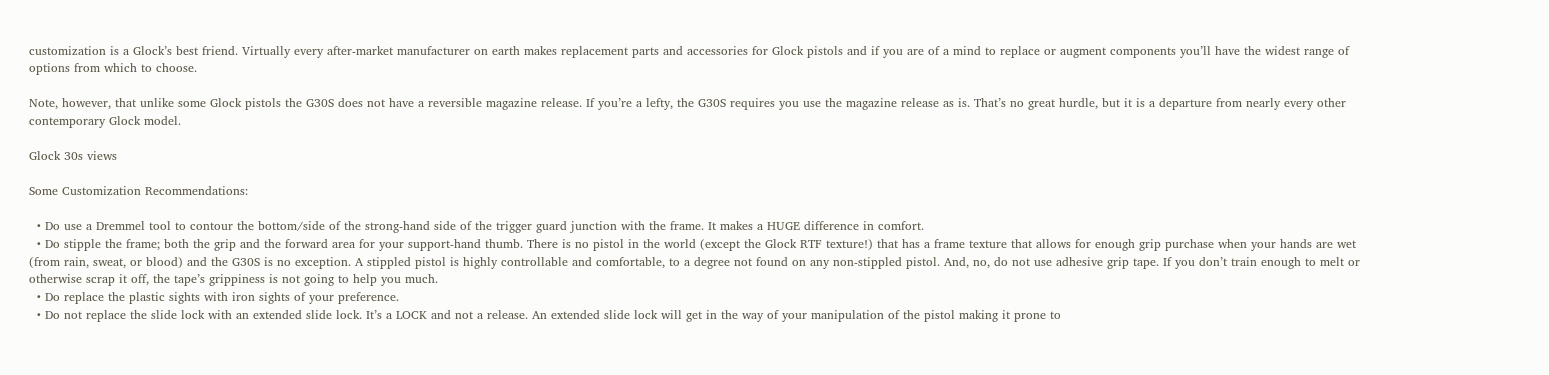customization is a Glock’s best friend. Virtually every after-market manufacturer on earth makes replacement parts and accessories for Glock pistols and if you are of a mind to replace or augment components you’ll have the widest range of options from which to choose.

Note, however, that unlike some Glock pistols the G30S does not have a reversible magazine release. If you’re a lefty, the G30S requires you use the magazine release as is. That’s no great hurdle, but it is a departure from nearly every other contemporary Glock model.

Glock 30s views

Some Customization Recommendations:

  • Do use a Dremmel tool to contour the bottom/side of the strong-hand side of the trigger guard junction with the frame. It makes a HUGE difference in comfort.
  • Do stipple the frame; both the grip and the forward area for your support-hand thumb. There is no pistol in the world (except the Glock RTF texture!) that has a frame texture that allows for enough grip purchase when your hands are wet (from rain, sweat, or blood) and the G30S is no exception. A stippled pistol is highly controllable and comfortable, to a degree not found on any non-stippled pistol. And, no, do not use adhesive grip tape. If you don’t train enough to melt or otherwise scrap it off, the tape’s grippiness is not going to help you much.
  • Do replace the plastic sights with iron sights of your preference.
  • Do not replace the slide lock with an extended slide lock. It’s a LOCK and not a release. An extended slide lock will get in the way of your manipulation of the pistol making it prone to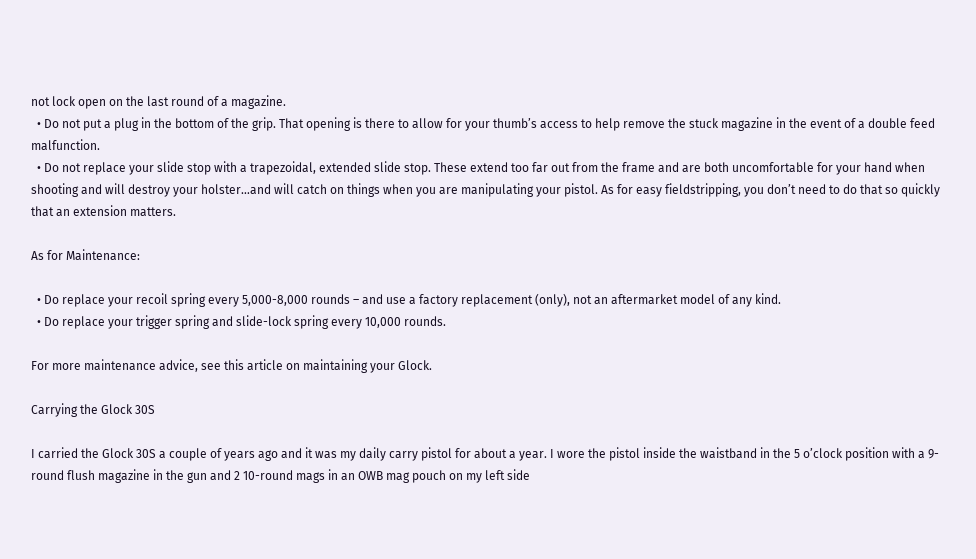not lock open on the last round of a magazine.
  • Do not put a plug in the bottom of the grip. That opening is there to allow for your thumb’s access to help remove the stuck magazine in the event of a double feed malfunction.
  • Do not replace your slide stop with a trapezoidal, extended slide stop. These extend too far out from the frame and are both uncomfortable for your hand when shooting and will destroy your holster…and will catch on things when you are manipulating your pistol. As for easy fieldstripping, you don’t need to do that so quickly that an extension matters.

As for Maintenance:

  • Do replace your recoil spring every 5,000-8,000 rounds – and use a factory replacement (only), not an aftermarket model of any kind.
  • Do replace your trigger spring and slide-lock spring every 10,000 rounds.

For more maintenance advice, see this article on maintaining your Glock.

Carrying the Glock 30S

I carried the Glock 30S a couple of years ago and it was my daily carry pistol for about a year. I wore the pistol inside the waistband in the 5 o’clock position with a 9-round flush magazine in the gun and 2 10-round mags in an OWB mag pouch on my left side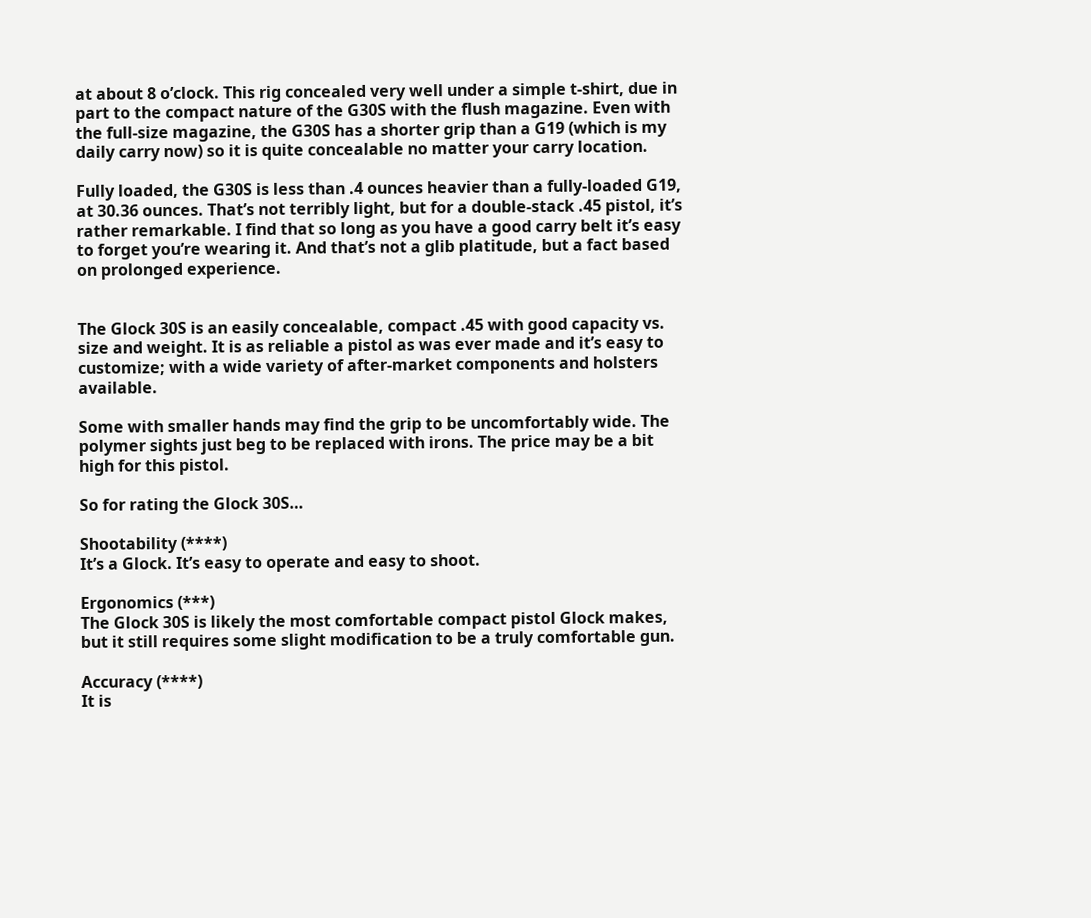at about 8 o’clock. This rig concealed very well under a simple t-shirt, due in part to the compact nature of the G30S with the flush magazine. Even with the full-size magazine, the G30S has a shorter grip than a G19 (which is my daily carry now) so it is quite concealable no matter your carry location.

Fully loaded, the G30S is less than .4 ounces heavier than a fully-loaded G19, at 30.36 ounces. That’s not terribly light, but for a double-stack .45 pistol, it’s rather remarkable. I find that so long as you have a good carry belt it’s easy to forget you’re wearing it. And that’s not a glib platitude, but a fact based on prolonged experience.


The Glock 30S is an easily concealable, compact .45 with good capacity vs. size and weight. It is as reliable a pistol as was ever made and it’s easy to customize; with a wide variety of after-market components and holsters available.

Some with smaller hands may find the grip to be uncomfortably wide. The polymer sights just beg to be replaced with irons. The price may be a bit high for this pistol.

So for rating the Glock 30S…

Shootability (****)
It’s a Glock. It’s easy to operate and easy to shoot.

Ergonomics (***)
The Glock 30S is likely the most comfortable compact pistol Glock makes, but it still requires some slight modification to be a truly comfortable gun.

Accuracy (****)
It is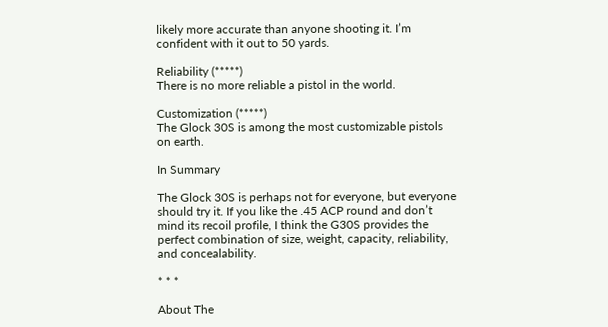likely more accurate than anyone shooting it. I’m confident with it out to 50 yards.

Reliability (*****)
There is no more reliable a pistol in the world.

Customization (*****)
The Glock 30S is among the most customizable pistols on earth.

In Summary

The Glock 30S is perhaps not for everyone, but everyone should try it. If you like the .45 ACP round and don’t mind its recoil profile, I think the G30S provides the perfect combination of size, weight, capacity, reliability, and concealability.

* * *

About The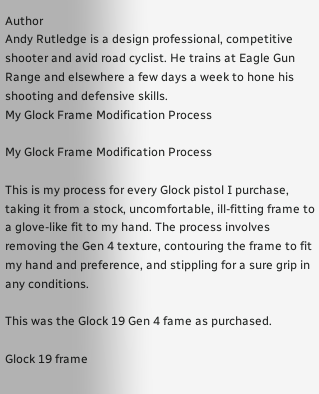Author
Andy Rutledge is a design professional, competitive shooter and avid road cyclist. He trains at Eagle Gun Range and elsewhere a few days a week to hone his shooting and defensive skills.
My Glock Frame Modification Process

My Glock Frame Modification Process

This is my process for every Glock pistol I purchase, taking it from a stock, uncomfortable, ill-fitting frame to a glove-like fit to my hand. The process involves removing the Gen 4 texture, contouring the frame to fit my hand and preference, and stippling for a sure grip in any conditions.

This was the Glock 19 Gen 4 fame as purchased.

Glock 19 frame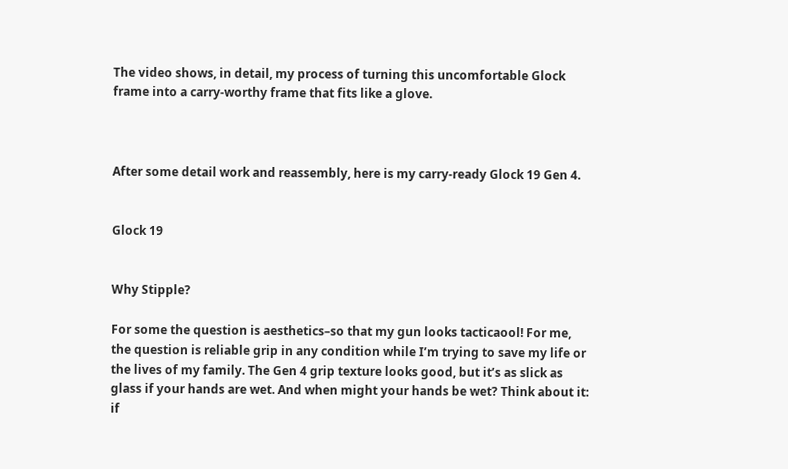The video shows, in detail, my process of turning this uncomfortable Glock frame into a carry-worthy frame that fits like a glove.



After some detail work and reassembly, here is my carry-ready Glock 19 Gen 4.


Glock 19


Why Stipple?

For some the question is aesthetics–so that my gun looks tacticaool! For me, the question is reliable grip in any condition while I’m trying to save my life or the lives of my family. The Gen 4 grip texture looks good, but it’s as slick as glass if your hands are wet. And when might your hands be wet? Think about it: if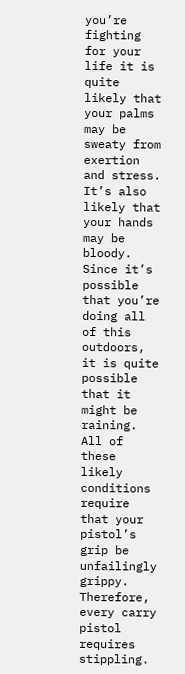you’re fighting for your life it is quite likely that your palms may be sweaty from exertion and stress. It’s also likely that your hands may be bloody. Since it’s possible that you’re doing all of this outdoors, it is quite possible that it might be raining. All of these likely conditions require that your pistol’s grip be unfailingly grippy. Therefore, every carry pistol requires stippling.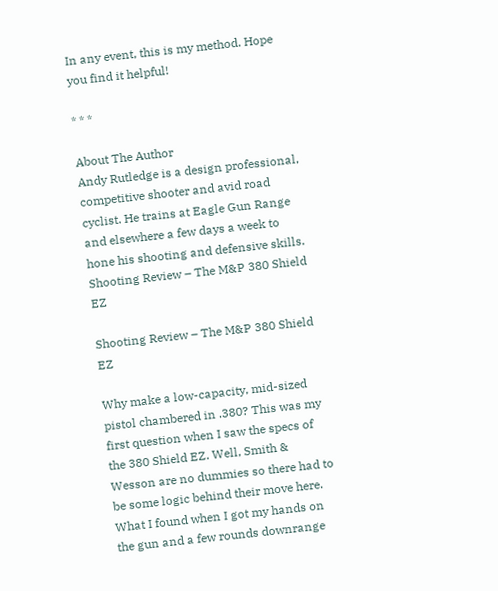In any event, this is my method. Hope you find it helpful!

* * *

About The Author
Andy Rutledge is a design professional, competitive shooter and avid road cyclist. He trains at Eagle Gun Range and elsewhere a few days a week to hone his shooting and defensive skills.
Shooting Review – The M&P 380 Shield EZ

Shooting Review – The M&P 380 Shield EZ

Why make a low-capacity, mid-sized pistol chambered in .380? This was my first question when I saw the specs of the 380 Shield EZ. Well, Smith & Wesson are no dummies so there had to be some logic behind their move here. What I found when I got my hands on the gun and a few rounds downrange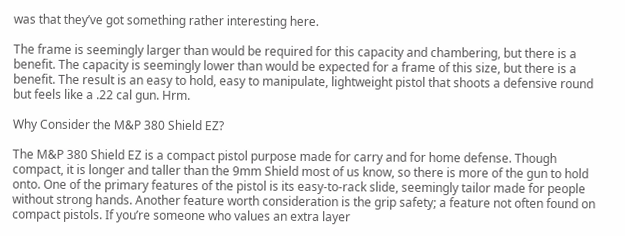was that they’ve got something rather interesting here.

The frame is seemingly larger than would be required for this capacity and chambering, but there is a benefit. The capacity is seemingly lower than would be expected for a frame of this size, but there is a benefit. The result is an easy to hold, easy to manipulate, lightweight pistol that shoots a defensive round but feels like a .22 cal gun. Hrm.

Why Consider the M&P 380 Shield EZ?

The M&P 380 Shield EZ is a compact pistol purpose made for carry and for home defense. Though compact, it is longer and taller than the 9mm Shield most of us know, so there is more of the gun to hold onto. One of the primary features of the pistol is its easy-to-rack slide, seemingly tailor made for people without strong hands. Another feature worth consideration is the grip safety; a feature not often found on compact pistols. If you’re someone who values an extra layer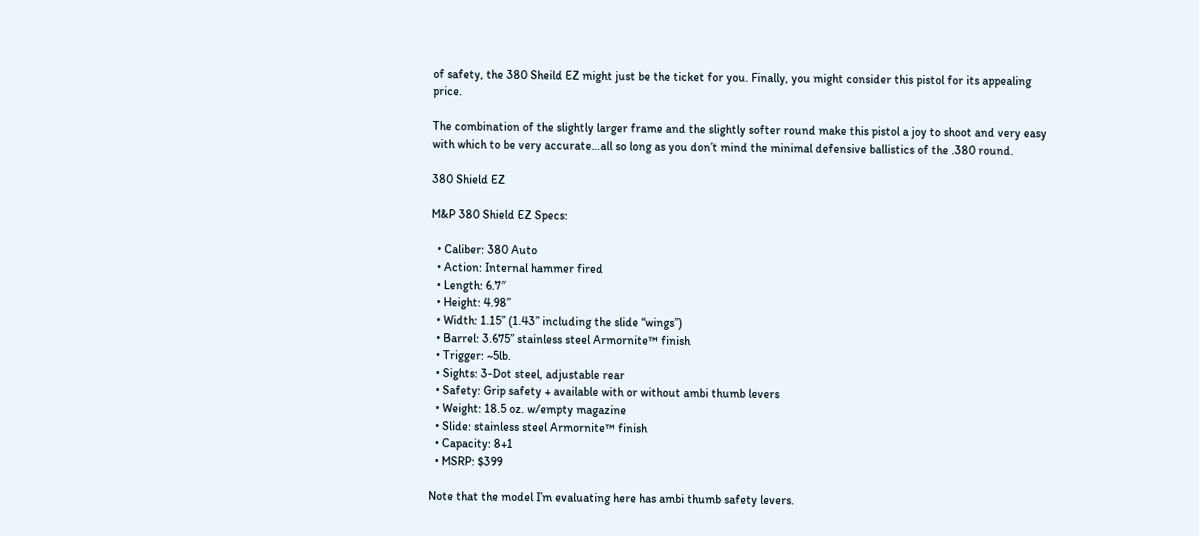of safety, the 380 Sheild EZ might just be the ticket for you. Finally, you might consider this pistol for its appealing price.

The combination of the slightly larger frame and the slightly softer round make this pistol a joy to shoot and very easy with which to be very accurate…all so long as you don’t mind the minimal defensive ballistics of the .380 round.

380 Shield EZ

M&P 380 Shield EZ Specs:

  • Caliber: 380 Auto
  • Action: Internal hammer fired
  • Length: 6.7″
  • Height: 4.98”
  • Width: 1.15” (1.43” including the slide “wings”)
  • Barrel: 3.675” stainless steel Armornite™ finish
  • Trigger: ~5lb.
  • Sights: 3-Dot steel, adjustable rear
  • Safety: Grip safety + available with or without ambi thumb levers
  • Weight: 18.5 oz. w/empty magazine
  • Slide: stainless steel Armornite™ finish
  • Capacity: 8+1
  • MSRP: $399

Note that the model I’m evaluating here has ambi thumb safety levers.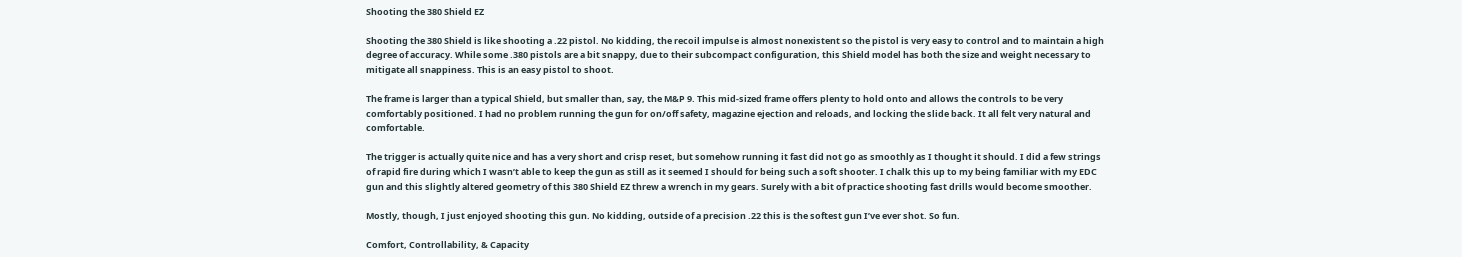Shooting the 380 Shield EZ

Shooting the 380 Shield is like shooting a .22 pistol. No kidding, the recoil impulse is almost nonexistent so the pistol is very easy to control and to maintain a high degree of accuracy. While some .380 pistols are a bit snappy, due to their subcompact configuration, this Shield model has both the size and weight necessary to mitigate all snappiness. This is an easy pistol to shoot.

The frame is larger than a typical Shield, but smaller than, say, the M&P 9. This mid-sized frame offers plenty to hold onto and allows the controls to be very comfortably positioned. I had no problem running the gun for on/off safety, magazine ejection and reloads, and locking the slide back. It all felt very natural and comfortable.

The trigger is actually quite nice and has a very short and crisp reset, but somehow running it fast did not go as smoothly as I thought it should. I did a few strings of rapid fire during which I wasn’t able to keep the gun as still as it seemed I should for being such a soft shooter. I chalk this up to my being familiar with my EDC gun and this slightly altered geometry of this 380 Shield EZ threw a wrench in my gears. Surely with a bit of practice shooting fast drills would become smoother.

Mostly, though, I just enjoyed shooting this gun. No kidding, outside of a precision .22 this is the softest gun I’ve ever shot. So fun.

Comfort, Controllability, & Capacity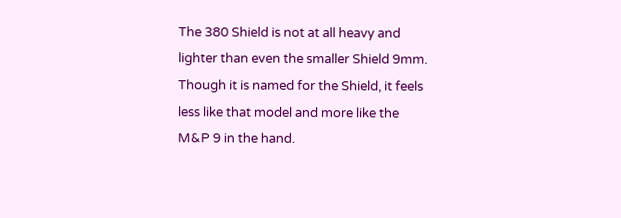The 380 Shield is not at all heavy and lighter than even the smaller Shield 9mm. Though it is named for the Shield, it feels less like that model and more like the M&P 9 in the hand.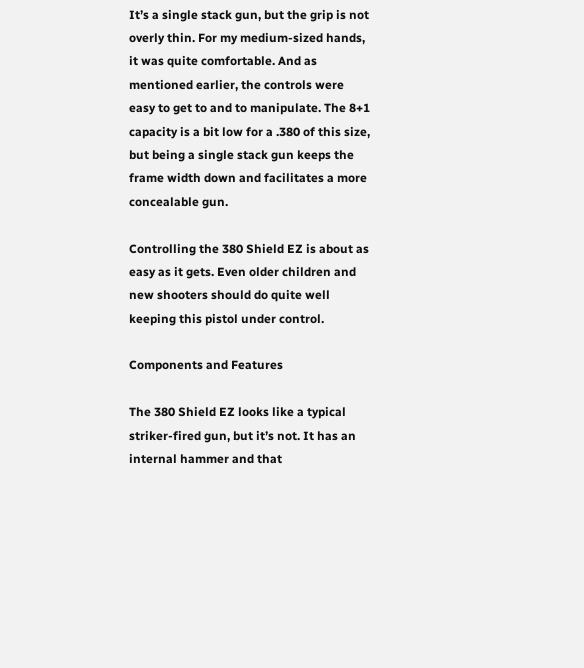It’s a single stack gun, but the grip is not overly thin. For my medium-sized hands, it was quite comfortable. And as mentioned earlier, the controls were easy to get to and to manipulate. The 8+1 capacity is a bit low for a .380 of this size, but being a single stack gun keeps the frame width down and facilitates a more concealable gun.

Controlling the 380 Shield EZ is about as easy as it gets. Even older children and new shooters should do quite well keeping this pistol under control.

Components and Features

The 380 Shield EZ looks like a typical striker-fired gun, but it’s not. It has an internal hammer and that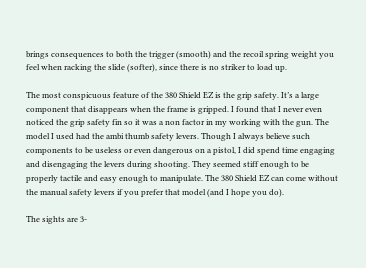brings consequences to both the trigger (smooth) and the recoil spring weight you feel when racking the slide (softer), since there is no striker to load up.

The most conspicuous feature of the 380 Shield EZ is the grip safety. It’s a large component that disappears when the frame is gripped. I found that I never even noticed the grip safety fin so it was a non factor in my working with the gun. The model I used had the ambi thumb safety levers. Though I always believe such components to be useless or even dangerous on a pistol, I did spend time engaging and disengaging the levers during shooting. They seemed stiff enough to be properly tactile and easy enough to manipulate. The 380 Shield EZ can come without the manual safety levers if you prefer that model (and I hope you do).

The sights are 3-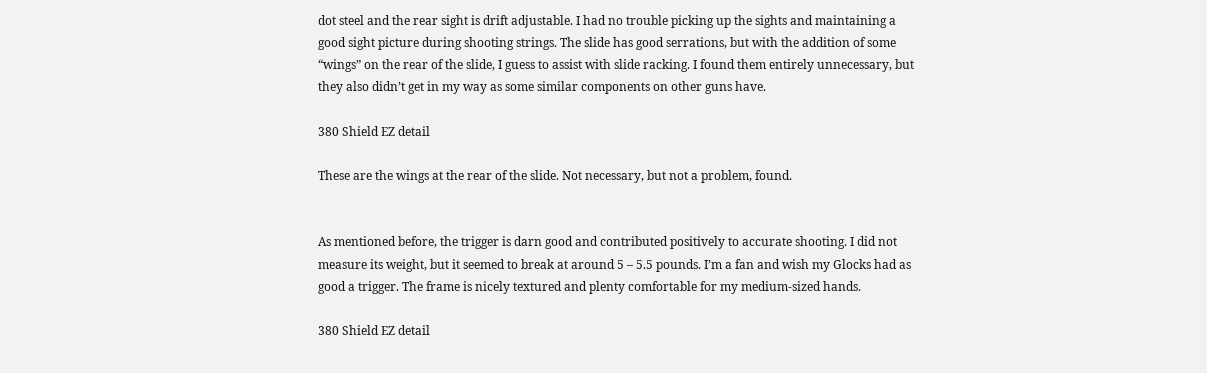dot steel and the rear sight is drift adjustable. I had no trouble picking up the sights and maintaining a good sight picture during shooting strings. The slide has good serrations, but with the addition of some “wings” on the rear of the slide, I guess to assist with slide racking. I found them entirely unnecessary, but they also didn’t get in my way as some similar components on other guns have.

380 Shield EZ detail

These are the wings at the rear of the slide. Not necessary, but not a problem, found.


As mentioned before, the trigger is darn good and contributed positively to accurate shooting. I did not measure its weight, but it seemed to break at around 5 – 5.5 pounds. I’m a fan and wish my Glocks had as good a trigger. The frame is nicely textured and plenty comfortable for my medium-sized hands.

380 Shield EZ detail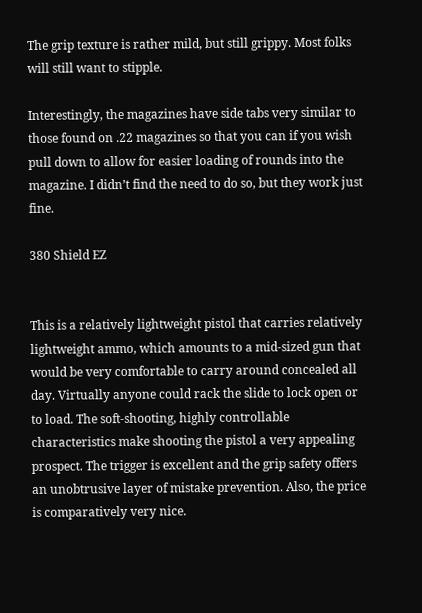The grip texture is rather mild, but still grippy. Most folks will still want to stipple.

Interestingly, the magazines have side tabs very similar to those found on .22 magazines so that you can if you wish pull down to allow for easier loading of rounds into the magazine. I didn’t find the need to do so, but they work just fine.

380 Shield EZ


This is a relatively lightweight pistol that carries relatively lightweight ammo, which amounts to a mid-sized gun that would be very comfortable to carry around concealed all day. Virtually anyone could rack the slide to lock open or to load. The soft-shooting, highly controllable characteristics make shooting the pistol a very appealing prospect. The trigger is excellent and the grip safety offers an unobtrusive layer of mistake prevention. Also, the price is comparatively very nice.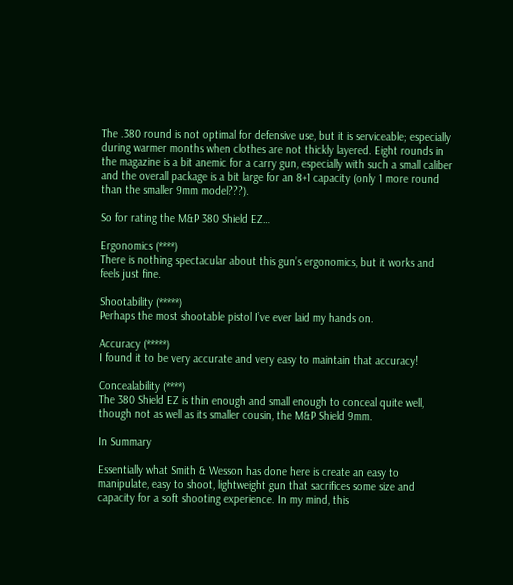The .380 round is not optimal for defensive use, but it is serviceable; especially during warmer months when clothes are not thickly layered. Eight rounds in the magazine is a bit anemic for a carry gun, especially with such a small caliber and the overall package is a bit large for an 8+1 capacity (only 1 more round than the smaller 9mm model???).

So for rating the M&P 380 Shield EZ…

Ergonomics (****)
There is nothing spectacular about this gun’s ergonomics, but it works and feels just fine.

Shootability (*****)
Perhaps the most shootable pistol I’ve ever laid my hands on.

Accuracy (*****)
I found it to be very accurate and very easy to maintain that accuracy!

Concealability (****)
The 380 Shield EZ is thin enough and small enough to conceal quite well, though not as well as its smaller cousin, the M&P Shield 9mm.

In Summary

Essentially what Smith & Wesson has done here is create an easy to manipulate, easy to shoot, lightweight gun that sacrifices some size and capacity for a soft shooting experience. In my mind, this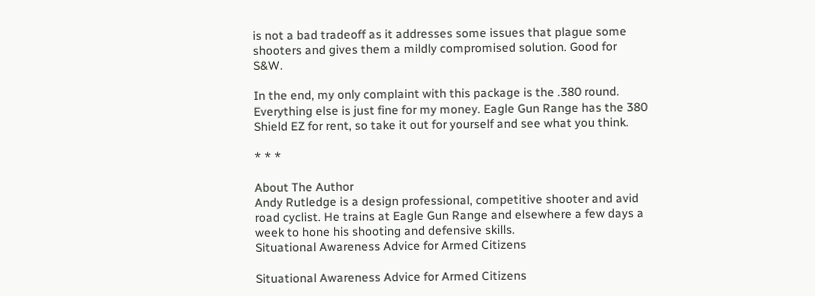is not a bad tradeoff as it addresses some issues that plague some shooters and gives them a mildly compromised solution. Good for S&W.

In the end, my only complaint with this package is the .380 round. Everything else is just fine for my money. Eagle Gun Range has the 380 Shield EZ for rent, so take it out for yourself and see what you think.

* * *

About The Author
Andy Rutledge is a design professional, competitive shooter and avid road cyclist. He trains at Eagle Gun Range and elsewhere a few days a week to hone his shooting and defensive skills.
Situational Awareness Advice for Armed Citizens

Situational Awareness Advice for Armed Citizens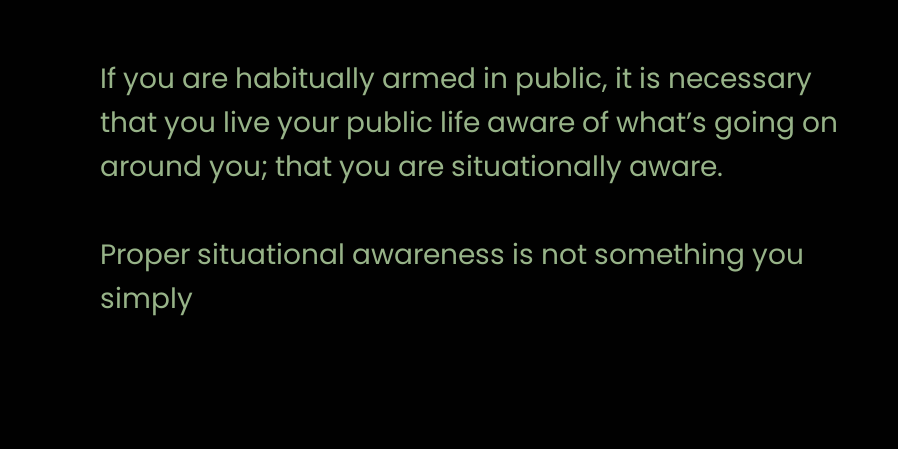If you are habitually armed in public, it is necessary that you live your public life aware of what’s going on around you; that you are situationally aware.

Proper situational awareness is not something you simply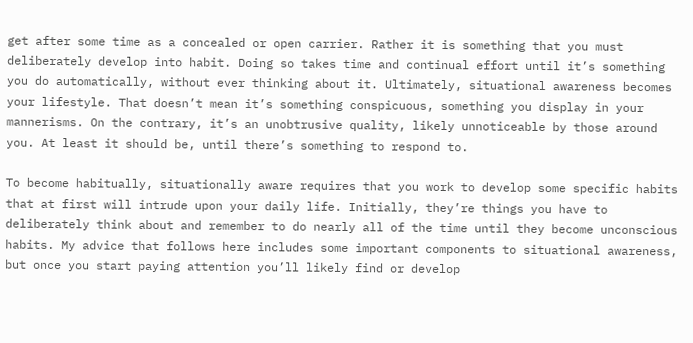get after some time as a concealed or open carrier. Rather it is something that you must deliberately develop into habit. Doing so takes time and continual effort until it’s something you do automatically, without ever thinking about it. Ultimately, situational awareness becomes your lifestyle. That doesn’t mean it’s something conspicuous, something you display in your mannerisms. On the contrary, it’s an unobtrusive quality, likely unnoticeable by those around you. At least it should be, until there’s something to respond to.

To become habitually, situationally aware requires that you work to develop some specific habits that at first will intrude upon your daily life. Initially, they’re things you have to deliberately think about and remember to do nearly all of the time until they become unconscious habits. My advice that follows here includes some important components to situational awareness, but once you start paying attention you’ll likely find or develop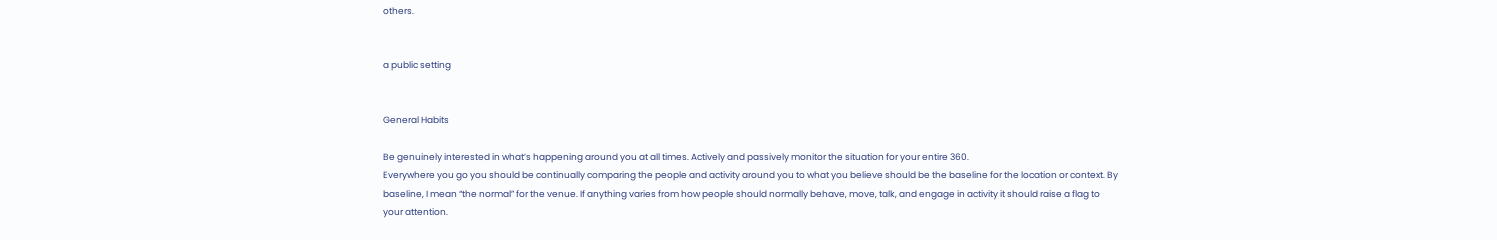others.


a public setting


General Habits

Be genuinely interested in what’s happening around you at all times. Actively and passively monitor the situation for your entire 360.
Everywhere you go you should be continually comparing the people and activity around you to what you believe should be the baseline for the location or context. By baseline, I mean “the normal” for the venue. If anything varies from how people should normally behave, move, talk, and engage in activity it should raise a flag to your attention.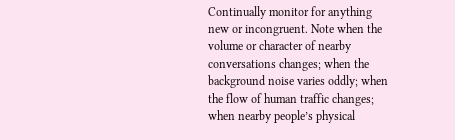Continually monitor for anything new or incongruent. Note when the volume or character of nearby conversations changes; when the background noise varies oddly; when the flow of human traffic changes; when nearby people’s physical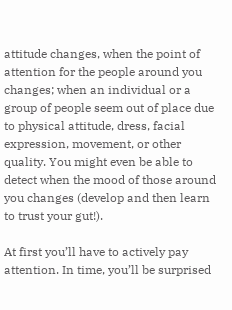attitude changes, when the point of attention for the people around you changes; when an individual or a group of people seem out of place due to physical attitude, dress, facial expression, movement, or other quality. You might even be able to detect when the mood of those around you changes (develop and then learn to trust your gut!).

At first you’ll have to actively pay attention. In time, you’ll be surprised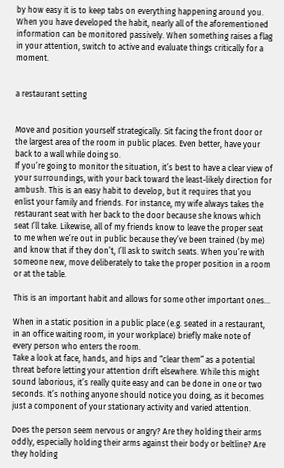by how easy it is to keep tabs on everything happening around you. When you have developed the habit, nearly all of the aforementioned information can be monitored passively. When something raises a flag in your attention, switch to active and evaluate things critically for a moment.


a restaurant setting


Move and position yourself strategically. Sit facing the front door or the largest area of the room in public places. Even better, have your back to a wall while doing so.
If you’re going to monitor the situation, it’s best to have a clear view of your surroundings, with your back toward the least-likely direction for ambush. This is an easy habit to develop, but it requires that you enlist your family and friends. For instance, my wife always takes the restaurant seat with her back to the door because she knows which seat I’ll take. Likewise, all of my friends know to leave the proper seat to me when we’re out in public because they’ve been trained (by me) and know that if they don’t, I’ll ask to switch seats. When you’re with someone new, move deliberately to take the proper position in a room or at the table.

This is an important habit and allows for some other important ones…

When in a static position in a public place (e.g. seated in a restaurant, in an office waiting room, in your workplace) briefly make note of every person who enters the room.
Take a look at face, hands, and hips and “clear them” as a potential threat before letting your attention drift elsewhere. While this might sound laborious, it’s really quite easy and can be done in one or two seconds. It’s nothing anyone should notice you doing, as it becomes just a component of your stationary activity and varied attention.

Does the person seem nervous or angry? Are they holding their arms oddly, especially holding their arms against their body or beltline? Are they holding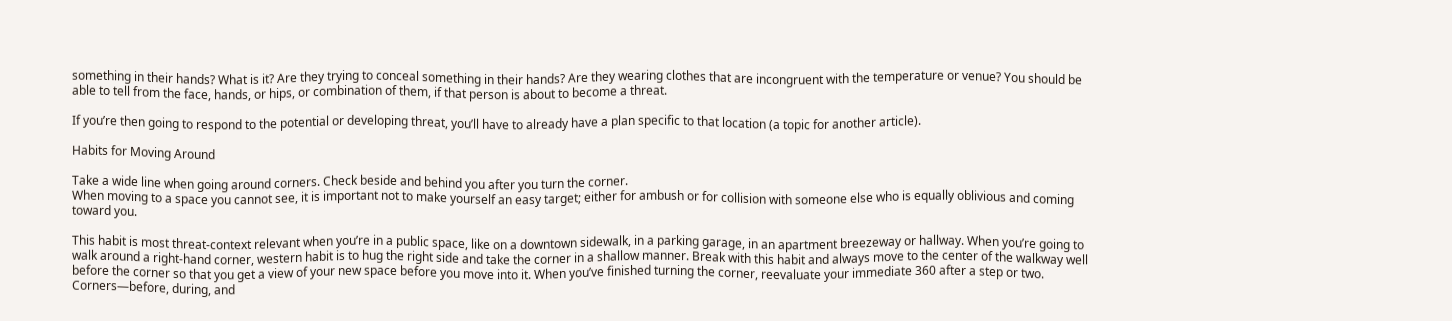something in their hands? What is it? Are they trying to conceal something in their hands? Are they wearing clothes that are incongruent with the temperature or venue? You should be able to tell from the face, hands, or hips, or combination of them, if that person is about to become a threat.

If you’re then going to respond to the potential or developing threat, you’ll have to already have a plan specific to that location (a topic for another article).

Habits for Moving Around

Take a wide line when going around corners. Check beside and behind you after you turn the corner.
When moving to a space you cannot see, it is important not to make yourself an easy target; either for ambush or for collision with someone else who is equally oblivious and coming toward you.

This habit is most threat-context relevant when you’re in a public space, like on a downtown sidewalk, in a parking garage, in an apartment breezeway or hallway. When you’re going to walk around a right-hand corner, western habit is to hug the right side and take the corner in a shallow manner. Break with this habit and always move to the center of the walkway well before the corner so that you get a view of your new space before you move into it. When you’ve finished turning the corner, reevaluate your immediate 360 after a step or two. Corners—before, during, and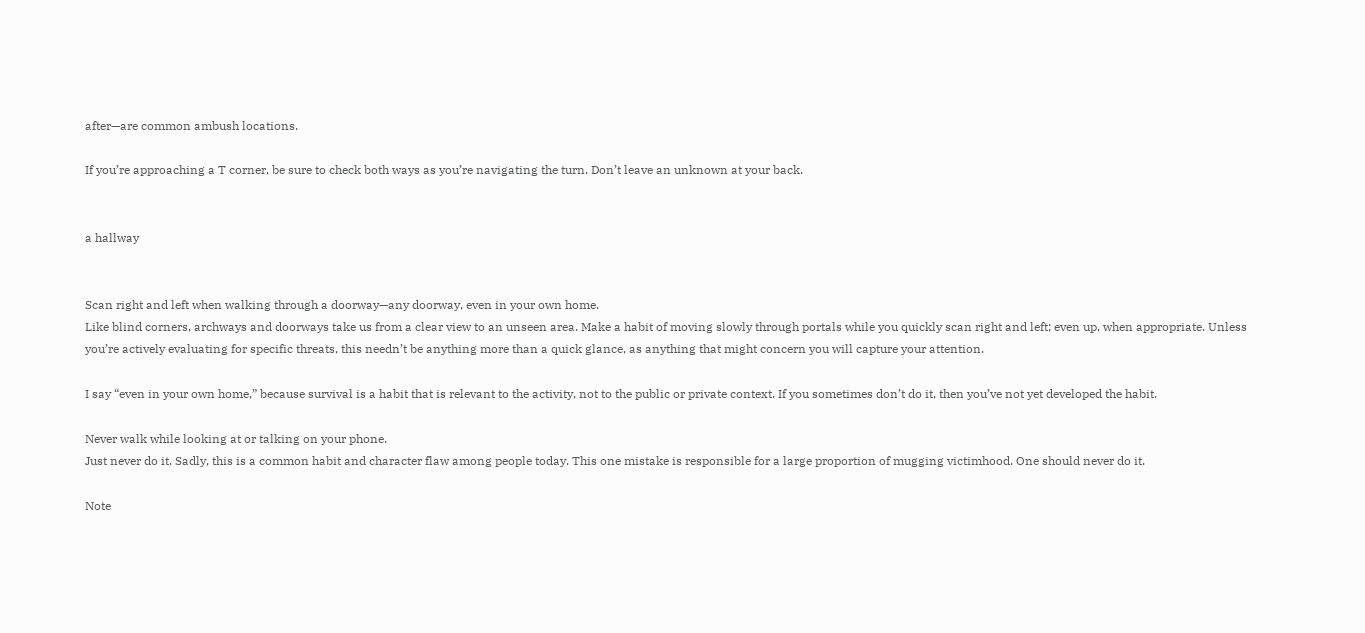after—are common ambush locations.

If you’re approaching a T corner, be sure to check both ways as you’re navigating the turn. Don’t leave an unknown at your back.


a hallway


Scan right and left when walking through a doorway—any doorway, even in your own home.
Like blind corners, archways and doorways take us from a clear view to an unseen area. Make a habit of moving slowly through portals while you quickly scan right and left; even up, when appropriate. Unless you’re actively evaluating for specific threats, this needn’t be anything more than a quick glance, as anything that might concern you will capture your attention.

I say “even in your own home,” because survival is a habit that is relevant to the activity, not to the public or private context. If you sometimes don’t do it, then you’ve not yet developed the habit.

Never walk while looking at or talking on your phone.
Just never do it. Sadly, this is a common habit and character flaw among people today. This one mistake is responsible for a large proportion of mugging victimhood. One should never do it.

Note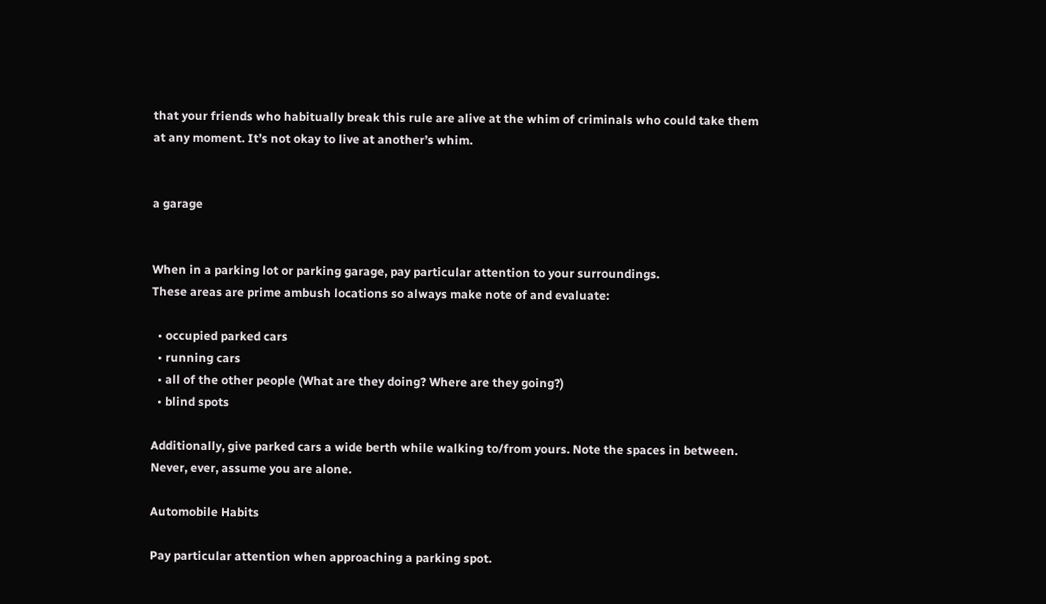that your friends who habitually break this rule are alive at the whim of criminals who could take them at any moment. It’s not okay to live at another’s whim.


a garage


When in a parking lot or parking garage, pay particular attention to your surroundings.
These areas are prime ambush locations so always make note of and evaluate:

  • occupied parked cars
  • running cars
  • all of the other people (What are they doing? Where are they going?)
  • blind spots

Additionally, give parked cars a wide berth while walking to/from yours. Note the spaces in between. Never, ever, assume you are alone.

Automobile Habits

Pay particular attention when approaching a parking spot.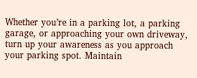Whether you’re in a parking lot, a parking garage, or approaching your own driveway, turn up your awareness as you approach your parking spot. Maintain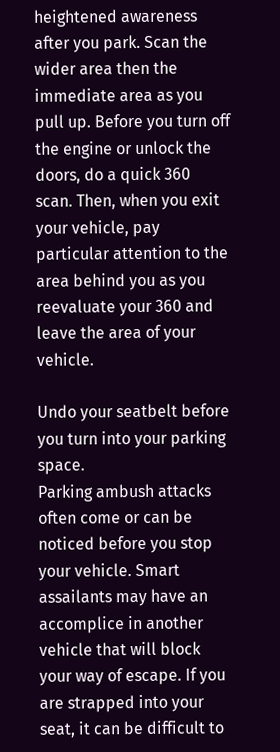heightened awareness after you park. Scan the wider area then the immediate area as you pull up. Before you turn off the engine or unlock the doors, do a quick 360 scan. Then, when you exit your vehicle, pay particular attention to the area behind you as you reevaluate your 360 and leave the area of your vehicle.

Undo your seatbelt before you turn into your parking space.
Parking ambush attacks often come or can be noticed before you stop your vehicle. Smart assailants may have an accomplice in another vehicle that will block your way of escape. If you are strapped into your seat, it can be difficult to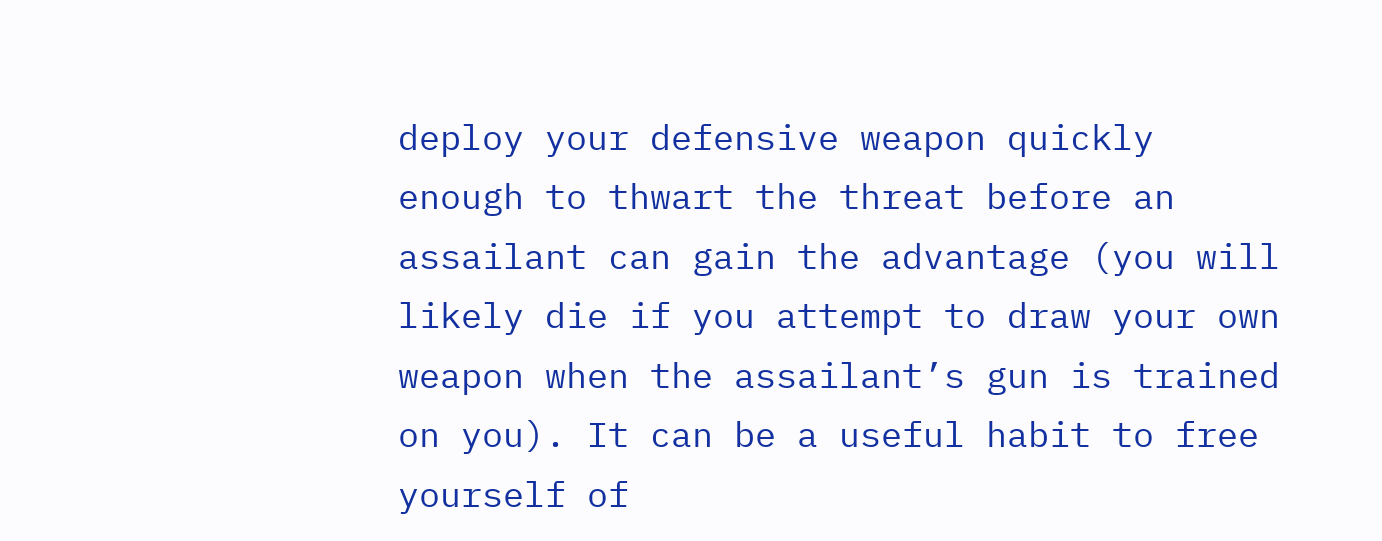deploy your defensive weapon quickly enough to thwart the threat before an assailant can gain the advantage (you will likely die if you attempt to draw your own weapon when the assailant’s gun is trained on you). It can be a useful habit to free yourself of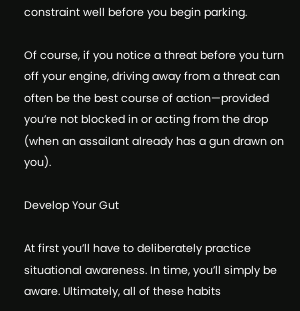constraint well before you begin parking.

Of course, if you notice a threat before you turn off your engine, driving away from a threat can often be the best course of action—provided you’re not blocked in or acting from the drop (when an assailant already has a gun drawn on you).

Develop Your Gut

At first you’ll have to deliberately practice situational awareness. In time, you’ll simply be aware. Ultimately, all of these habits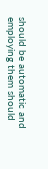should be automatic and employing them should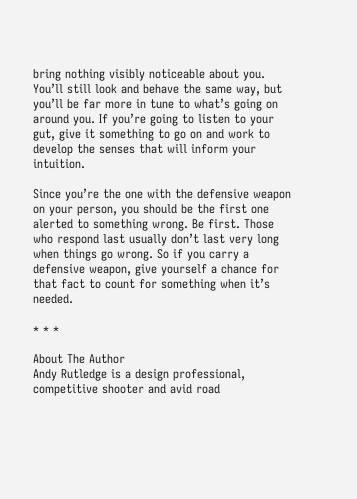bring nothing visibly noticeable about you. You’ll still look and behave the same way, but you’ll be far more in tune to what’s going on around you. If you’re going to listen to your gut, give it something to go on and work to develop the senses that will inform your intuition.

Since you’re the one with the defensive weapon on your person, you should be the first one alerted to something wrong. Be first. Those who respond last usually don’t last very long when things go wrong. So if you carry a defensive weapon, give yourself a chance for that fact to count for something when it’s needed.

* * *

About The Author
Andy Rutledge is a design professional, competitive shooter and avid road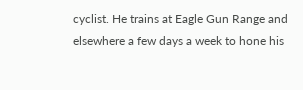cyclist. He trains at Eagle Gun Range and elsewhere a few days a week to hone his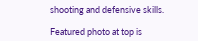shooting and defensive skills.

Featured photo at top is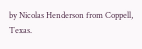by Nicolas Henderson from Coppell, Texas.